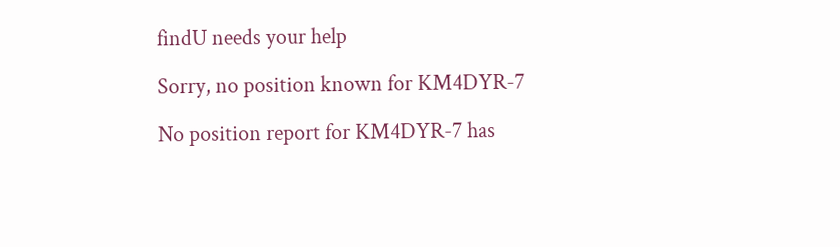findU needs your help

Sorry, no position known for KM4DYR-7

No position report for KM4DYR-7 has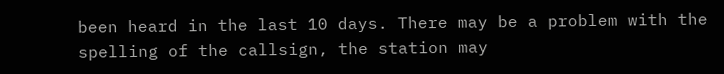been heard in the last 10 days. There may be a problem with the spelling of the callsign, the station may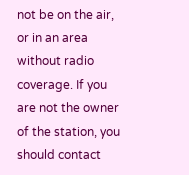not be on the air, or in an area without radio coverage. If you are not the owner of the station, you should contact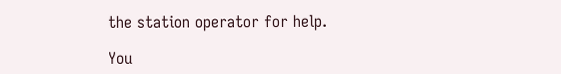the station operator for help.

You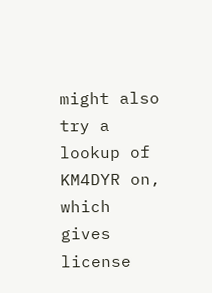might also try a lookup of KM4DYR on, which gives license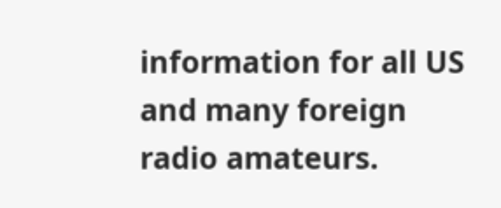information for all US and many foreign radio amateurs.